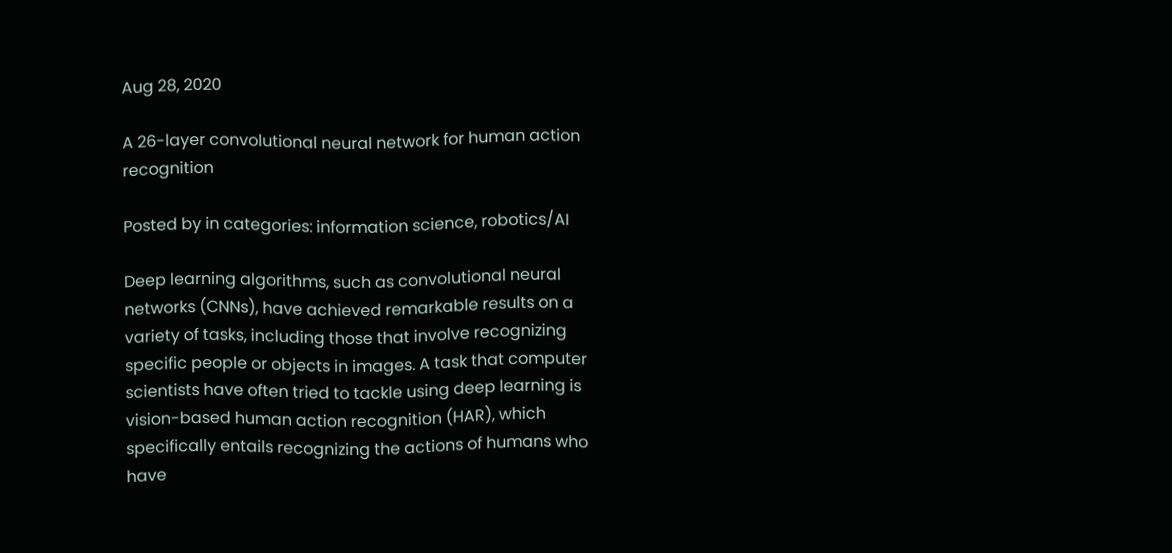Aug 28, 2020

A 26-layer convolutional neural network for human action recognition

Posted by in categories: information science, robotics/AI

Deep learning algorithms, such as convolutional neural networks (CNNs), have achieved remarkable results on a variety of tasks, including those that involve recognizing specific people or objects in images. A task that computer scientists have often tried to tackle using deep learning is vision-based human action recognition (HAR), which specifically entails recognizing the actions of humans who have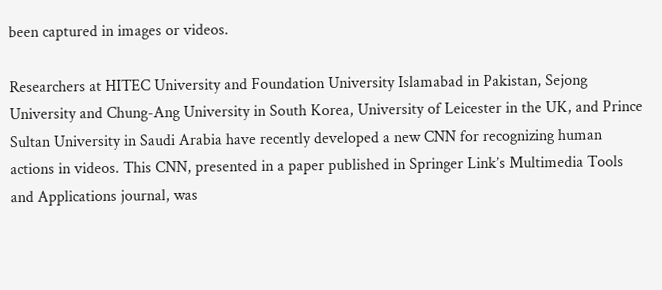been captured in images or videos.

Researchers at HITEC University and Foundation University Islamabad in Pakistan, Sejong University and Chung-Ang University in South Korea, University of Leicester in the UK, and Prince Sultan University in Saudi Arabia have recently developed a new CNN for recognizing human actions in videos. This CNN, presented in a paper published in Springer Link’s Multimedia Tools and Applications journal, was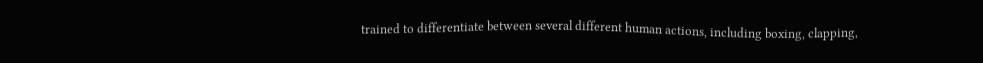trained to differentiate between several different human actions, including boxing, clapping,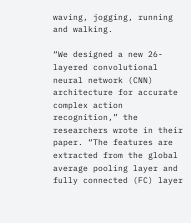waving, jogging, running and walking.

“We designed a new 26-layered convolutional neural network (CNN) architecture for accurate complex action recognition,” the researchers wrote in their paper. “The features are extracted from the global average pooling layer and fully connected (FC) layer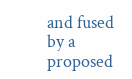and fused by a proposed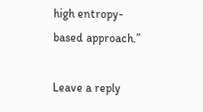high entropy-based approach.”

Leave a reply